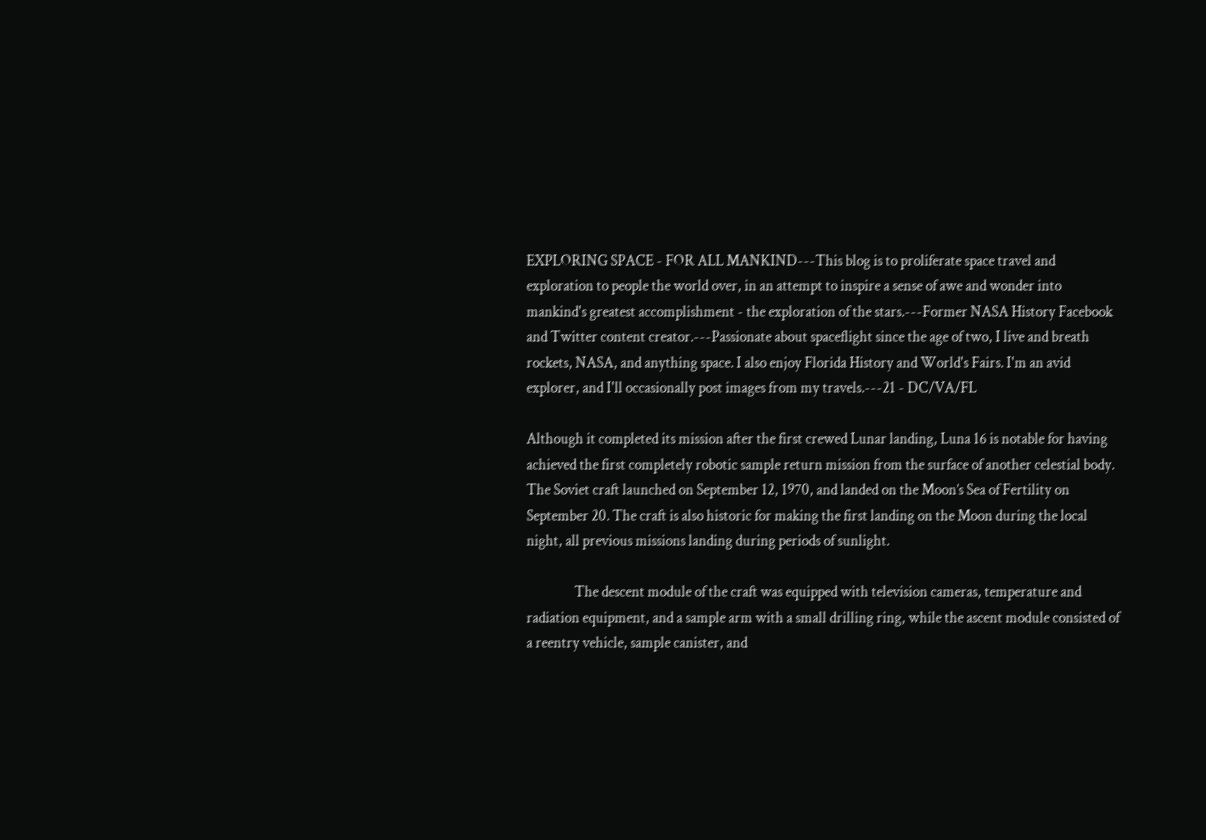EXPLORING SPACE - FOR ALL MANKIND---This blog is to proliferate space travel and exploration to people the world over, in an attempt to inspire a sense of awe and wonder into mankind's greatest accomplishment - the exploration of the stars.---Former NASA History Facebook and Twitter content creator.---Passionate about spaceflight since the age of two, I live and breath rockets, NASA, and anything space. I also enjoy Florida History and World's Fairs. I'm an avid explorer, and I'll occasionally post images from my travels.---21 - DC/VA/FL

Although it completed its mission after the first crewed Lunar landing, Luna 16 is notable for having achieved the first completely robotic sample return mission from the surface of another celestial body. The Soviet craft launched on September 12, 1970, and landed on the Moon’s Sea of Fertility on September 20. The craft is also historic for making the first landing on the Moon during the local night, all previous missions landing during periods of sunlight.

                The descent module of the craft was equipped with television cameras, temperature and radiation equipment, and a sample arm with a small drilling ring, while the ascent module consisted of a reentry vehicle, sample canister, and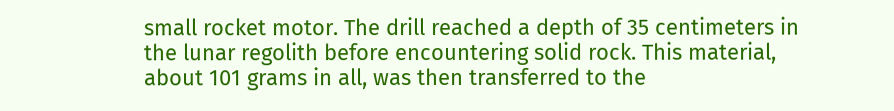small rocket motor. The drill reached a depth of 35 centimeters in the lunar regolith before encountering solid rock. This material, about 101 grams in all, was then transferred to the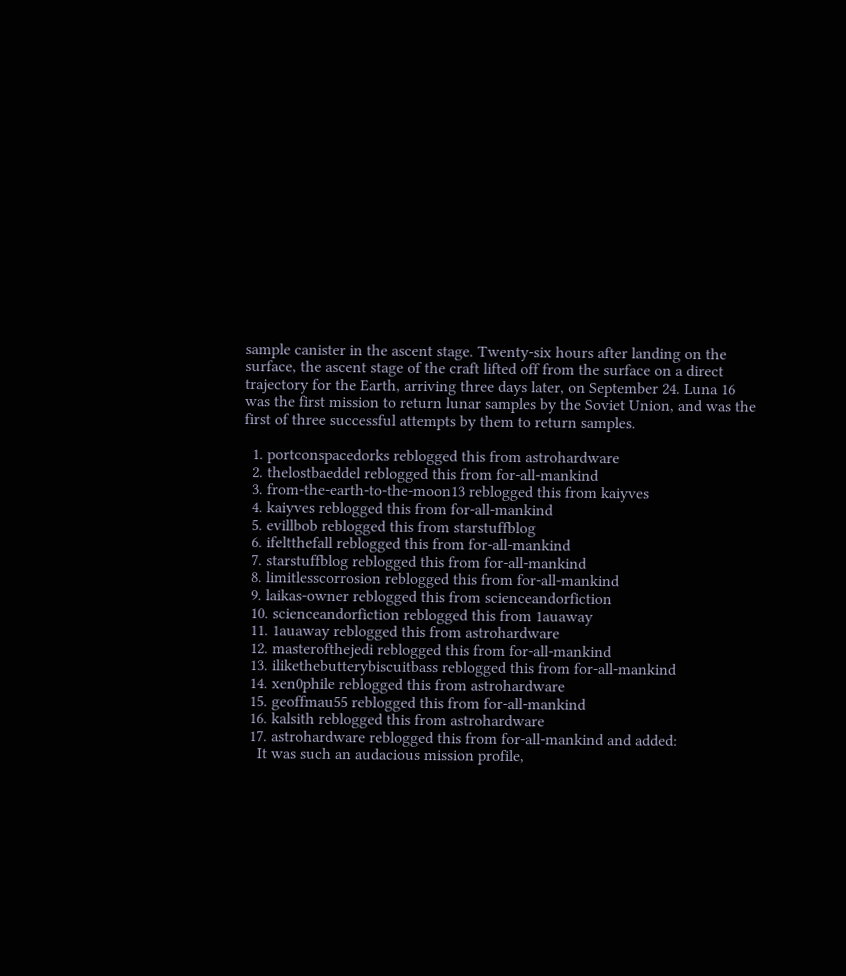sample canister in the ascent stage. Twenty-six hours after landing on the surface, the ascent stage of the craft lifted off from the surface on a direct trajectory for the Earth, arriving three days later, on September 24. Luna 16 was the first mission to return lunar samples by the Soviet Union, and was the first of three successful attempts by them to return samples.

  1. portconspacedorks reblogged this from astrohardware
  2. thelostbaeddel reblogged this from for-all-mankind
  3. from-the-earth-to-the-moon13 reblogged this from kaiyves
  4. kaiyves reblogged this from for-all-mankind
  5. evillbob reblogged this from starstuffblog
  6. ifeltthefall reblogged this from for-all-mankind
  7. starstuffblog reblogged this from for-all-mankind
  8. limitlesscorrosion reblogged this from for-all-mankind
  9. laikas-owner reblogged this from scienceandorfiction
  10. scienceandorfiction reblogged this from 1auaway
  11. 1auaway reblogged this from astrohardware
  12. masterofthejedi reblogged this from for-all-mankind
  13. ilikethebutterybiscuitbass reblogged this from for-all-mankind
  14. xen0phile reblogged this from astrohardware
  15. geoffmau55 reblogged this from for-all-mankind
  16. kalsith reblogged this from astrohardware
  17. astrohardware reblogged this from for-all-mankind and added:
    It was such an audacious mission profile,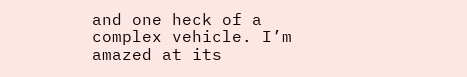and one heck of a complex vehicle. I’m amazed at its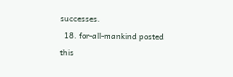successes.
  18. for-all-mankind posted this